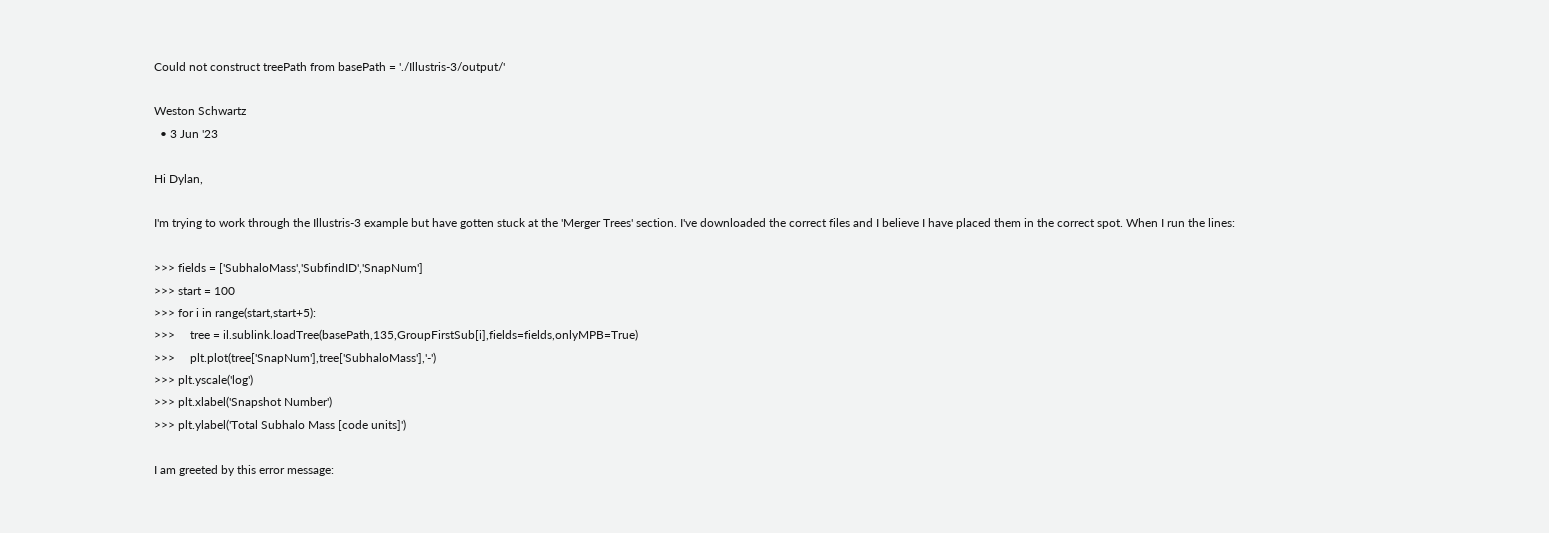Could not construct treePath from basePath = './Illustris-3/output/'

Weston Schwartz
  • 3 Jun '23

Hi Dylan,

I'm trying to work through the Illustris-3 example but have gotten stuck at the 'Merger Trees' section. I've downloaded the correct files and I believe I have placed them in the correct spot. When I run the lines:

>>> fields = ['SubhaloMass','SubfindID','SnapNum']
>>> start = 100
>>> for i in range(start,start+5):
>>>     tree = il.sublink.loadTree(basePath,135,GroupFirstSub[i],fields=fields,onlyMPB=True)
>>>     plt.plot(tree['SnapNum'],tree['SubhaloMass'],'-')
>>> plt.yscale('log')
>>> plt.xlabel('Snapshot Number')
>>> plt.ylabel('Total Subhalo Mass [code units]')

I am greeted by this error message: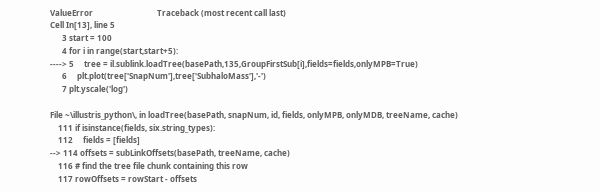ValueError                                Traceback (most recent call last)
Cell In[13], line 5
      3 start = 100
      4 for i in range(start,start+5):
----> 5     tree = il.sublink.loadTree(basePath,135,GroupFirstSub[i],fields=fields,onlyMPB=True)
      6     plt.plot(tree['SnapNum'],tree['SubhaloMass'],'-')
      7 plt.yscale('log')

File ~\illustris_python\, in loadTree(basePath, snapNum, id, fields, onlyMPB, onlyMDB, treeName, cache)
    111 if isinstance(fields, six.string_types):
    112     fields = [fields]
--> 114 offsets = subLinkOffsets(basePath, treeName, cache)
    116 # find the tree file chunk containing this row
    117 rowOffsets = rowStart - offsets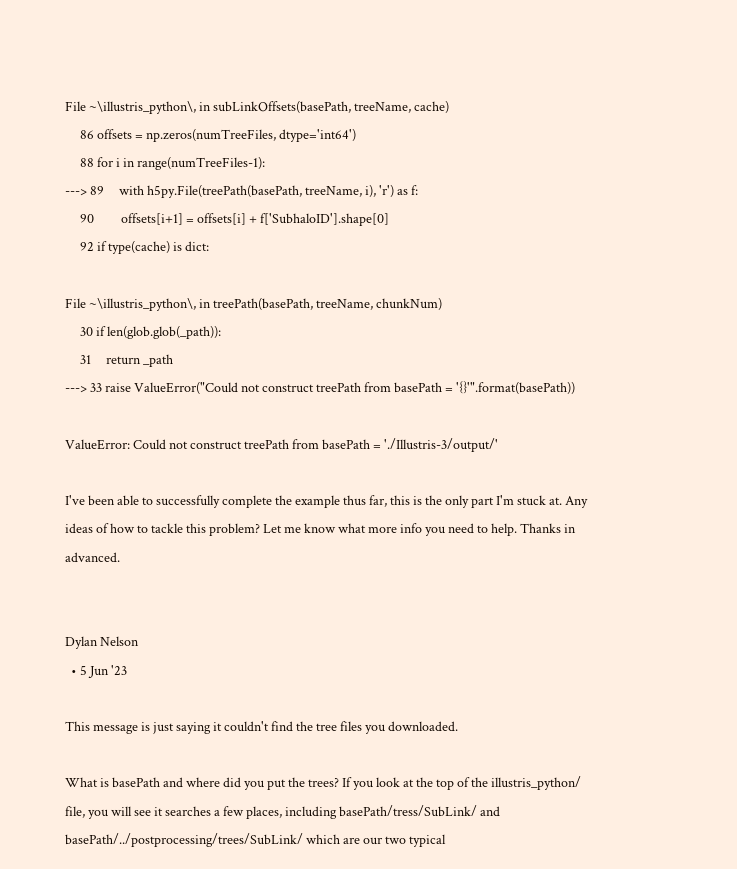File ~\illustris_python\, in subLinkOffsets(basePath, treeName, cache)
     86 offsets = np.zeros(numTreeFiles, dtype='int64')
     88 for i in range(numTreeFiles-1):
---> 89     with h5py.File(treePath(basePath, treeName, i), 'r') as f:
     90         offsets[i+1] = offsets[i] + f['SubhaloID'].shape[0]
     92 if type(cache) is dict:

File ~\illustris_python\, in treePath(basePath, treeName, chunkNum)
     30 if len(glob.glob(_path)):
     31     return _path
---> 33 raise ValueError("Could not construct treePath from basePath = '{}'".format(basePath))

ValueError: Could not construct treePath from basePath = './Illustris-3/output/'

I've been able to successfully complete the example thus far, this is the only part I'm stuck at. Any ideas of how to tackle this problem? Let me know what more info you need to help. Thanks in advanced.


Dylan Nelson
  • 5 Jun '23

This message is just saying it couldn't find the tree files you downloaded.

What is basePath and where did you put the trees? If you look at the top of the illustris_python/ file, you will see it searches a few places, including basePath/tress/SubLink/ and basePath/../postprocessing/trees/SubLink/ which are our two typical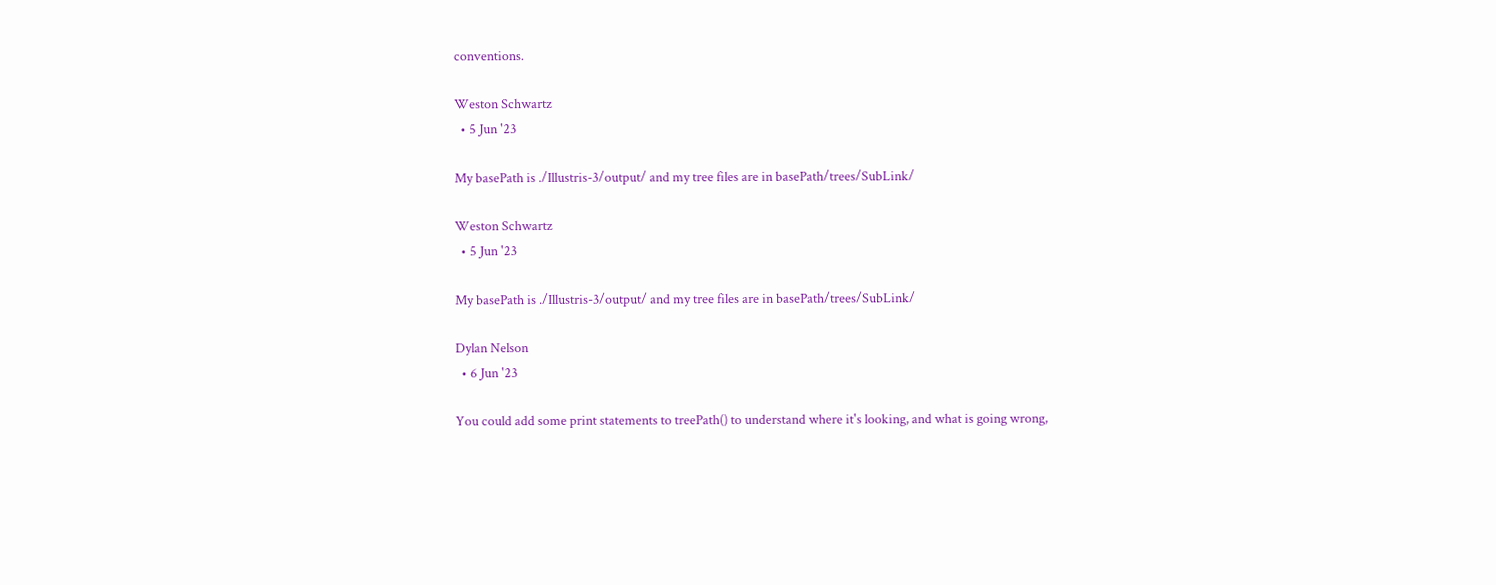conventions.

Weston Schwartz
  • 5 Jun '23

My basePath is ./Illustris-3/output/ and my tree files are in basePath/trees/SubLink/

Weston Schwartz
  • 5 Jun '23

My basePath is ./Illustris-3/output/ and my tree files are in basePath/trees/SubLink/

Dylan Nelson
  • 6 Jun '23

You could add some print statements to treePath() to understand where it's looking, and what is going wrong,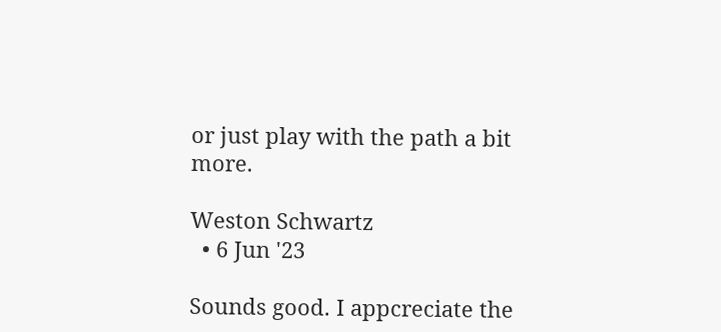or just play with the path a bit more.

Weston Schwartz
  • 6 Jun '23

Sounds good. I appcreciate the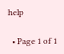help

  • Page 1 of 1